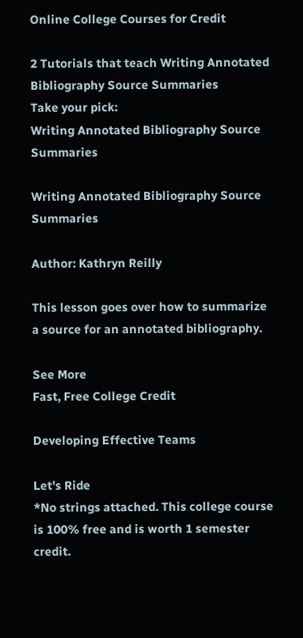Online College Courses for Credit

2 Tutorials that teach Writing Annotated Bibliography Source Summaries
Take your pick:
Writing Annotated Bibliography Source Summaries

Writing Annotated Bibliography Source Summaries

Author: Kathryn Reilly

This lesson goes over how to summarize a source for an annotated bibliography.

See More
Fast, Free College Credit

Developing Effective Teams

Let's Ride
*No strings attached. This college course is 100% free and is worth 1 semester credit.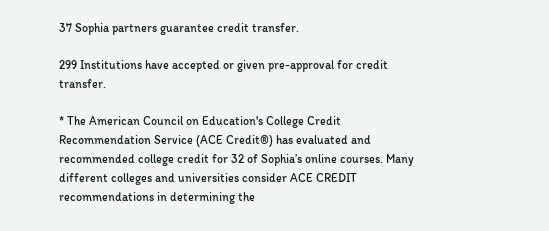37 Sophia partners guarantee credit transfer.

299 Institutions have accepted or given pre-approval for credit transfer.

* The American Council on Education's College Credit Recommendation Service (ACE Credit®) has evaluated and recommended college credit for 32 of Sophia’s online courses. Many different colleges and universities consider ACE CREDIT recommendations in determining the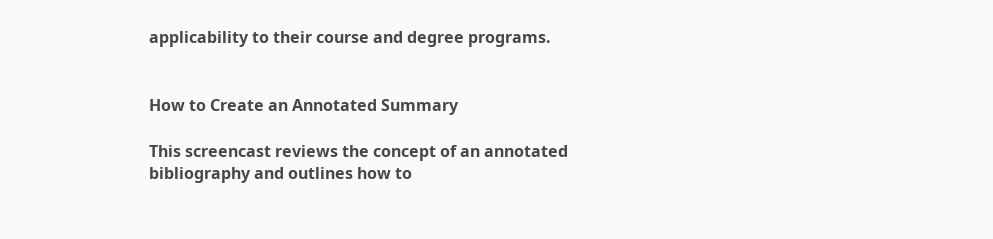applicability to their course and degree programs.


How to Create an Annotated Summary

This screencast reviews the concept of an annotated bibliography and outlines how to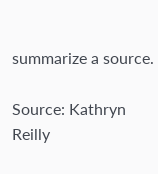summarize a source.

Source: Kathryn Reilly